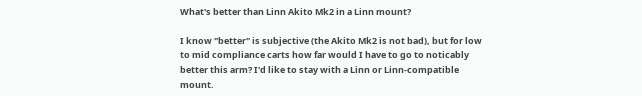What's better than Linn Akito Mk2 in a Linn mount?

I know "better" is subjective (the Akito Mk2 is not bad), but for low to mid compliance carts how far would I have to go to noticably better this arm? I'd like to stay with a Linn or Linn-compatible mount.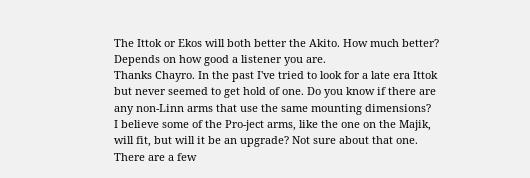The Ittok or Ekos will both better the Akito. How much better? Depends on how good a listener you are.
Thanks Chayro. In the past I've tried to look for a late era Ittok but never seemed to get hold of one. Do you know if there are any non-Linn arms that use the same mounting dimensions?
I believe some of the Pro-ject arms, like the one on the Majik, will fit, but will it be an upgrade? Not sure about that one. There are a few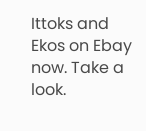Ittoks and Ekos on Ebay now. Take a look.